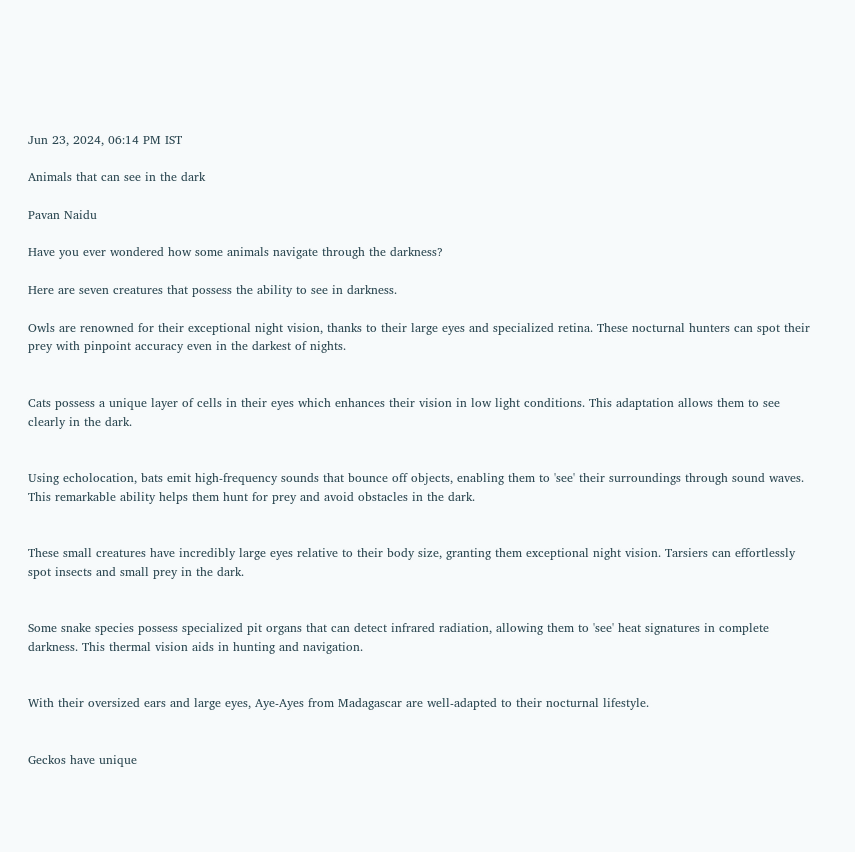Jun 23, 2024, 06:14 PM IST

Animals that can see in the dark

Pavan Naidu

Have you ever wondered how some animals navigate through the darkness?

Here are seven creatures that possess the ability to see in darkness.

Owls are renowned for their exceptional night vision, thanks to their large eyes and specialized retina. These nocturnal hunters can spot their prey with pinpoint accuracy even in the darkest of nights.


Cats possess a unique layer of cells in their eyes which enhances their vision in low light conditions. This adaptation allows them to see clearly in the dark.


Using echolocation, bats emit high-frequency sounds that bounce off objects, enabling them to 'see' their surroundings through sound waves. This remarkable ability helps them hunt for prey and avoid obstacles in the dark.


These small creatures have incredibly large eyes relative to their body size, granting them exceptional night vision. Tarsiers can effortlessly spot insects and small prey in the dark.


Some snake species possess specialized pit organs that can detect infrared radiation, allowing them to 'see' heat signatures in complete darkness. This thermal vision aids in hunting and navigation.


With their oversized ears and large eyes, Aye-Ayes from Madagascar are well-adapted to their nocturnal lifestyle.


Geckos have unique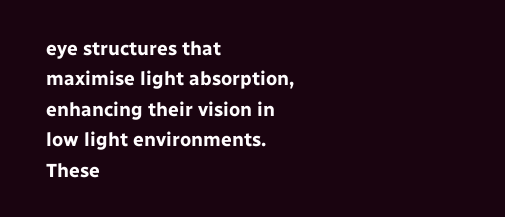eye structures that maximise light absorption, enhancing their vision in low light environments. These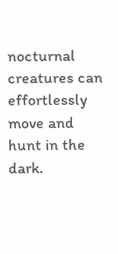nocturnal creatures can effortlessly move and hunt in the dark.